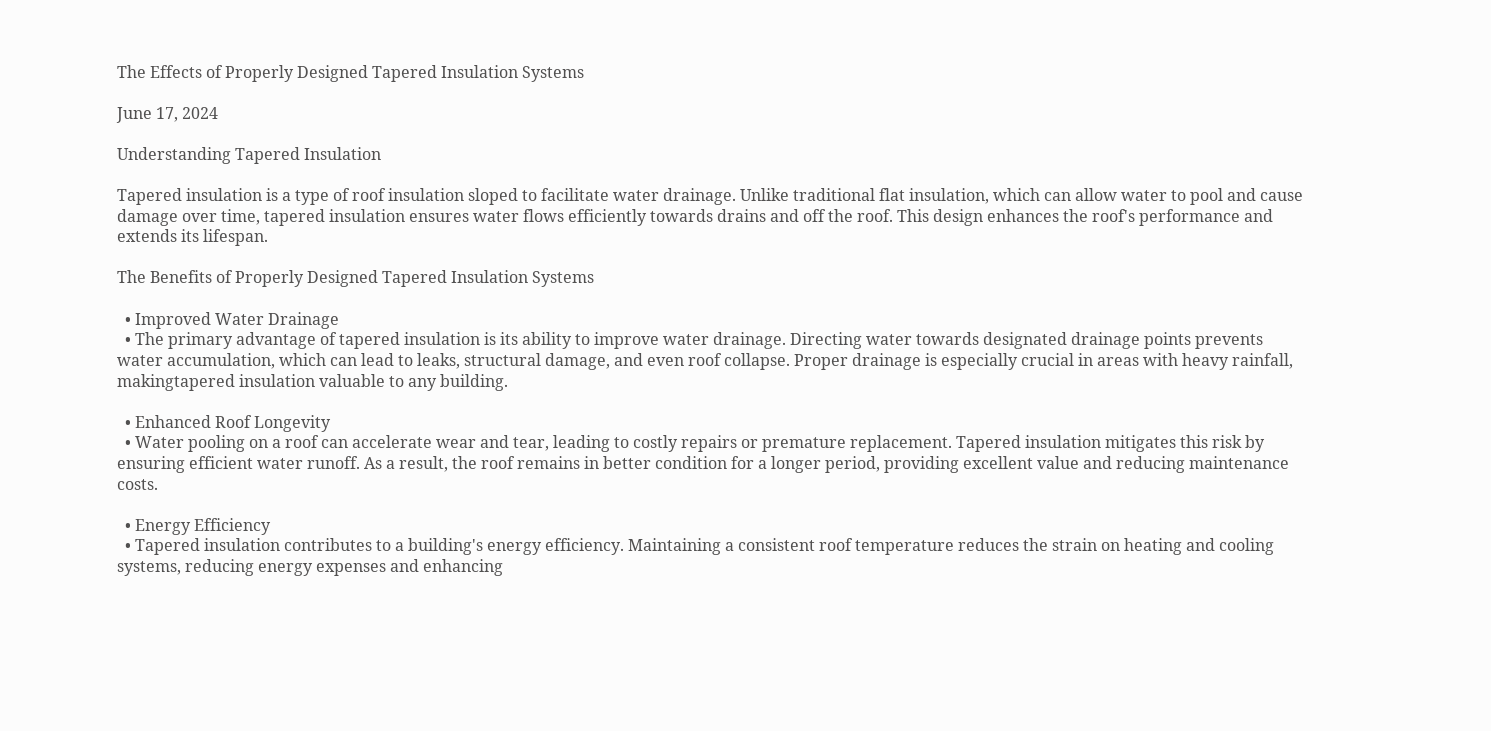The Effects of Properly Designed Tapered Insulation Systems

June 17, 2024

Understanding Tapered Insulation

Tapered insulation is a type of roof insulation sloped to facilitate water drainage. Unlike traditional flat insulation, which can allow water to pool and cause damage over time, tapered insulation ensures water flows efficiently towards drains and off the roof. This design enhances the roof's performance and extends its lifespan.

The Benefits of Properly Designed Tapered Insulation Systems

  • Improved Water Drainage
  • The primary advantage of tapered insulation is its ability to improve water drainage. Directing water towards designated drainage points prevents water accumulation, which can lead to leaks, structural damage, and even roof collapse. Proper drainage is especially crucial in areas with heavy rainfall, makingtapered insulation valuable to any building.

  • Enhanced Roof Longevity
  • Water pooling on a roof can accelerate wear and tear, leading to costly repairs or premature replacement. Tapered insulation mitigates this risk by ensuring efficient water runoff. As a result, the roof remains in better condition for a longer period, providing excellent value and reducing maintenance costs.

  • Energy Efficiency
  • Tapered insulation contributes to a building's energy efficiency. Maintaining a consistent roof temperature reduces the strain on heating and cooling systems, reducing energy expenses and enhancing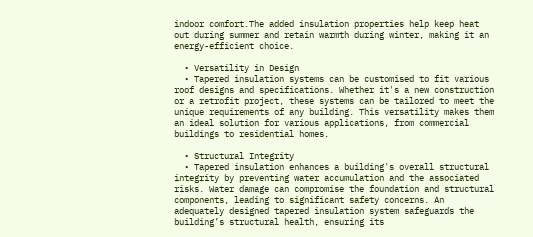indoor comfort.The added insulation properties help keep heat out during summer and retain warmth during winter, making it an energy-efficient choice.

  • Versatility in Design
  • Tapered insulation systems can be customised to fit various roof designs and specifications. Whether it's a new construction or a retrofit project, these systems can be tailored to meet the unique requirements of any building. This versatility makes them an ideal solution for various applications, from commercial buildings to residential homes.

  • Structural Integrity
  • Tapered insulation enhances a building's overall structural integrity by preventing water accumulation and the associated risks. Water damage can compromise the foundation and structural components, leading to significant safety concerns. An adequately designed tapered insulation system safeguards the building’s structural health, ensuring its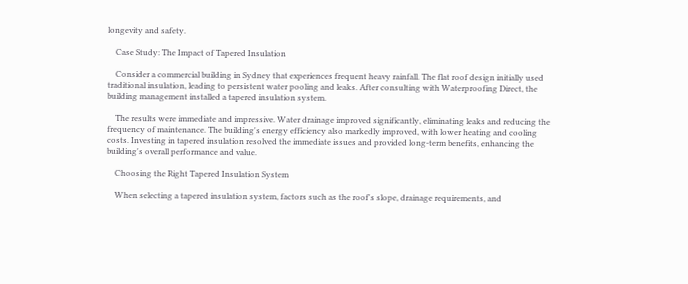longevity and safety.

    Case Study: The Impact of Tapered Insulation

    Consider a commercial building in Sydney that experiences frequent heavy rainfall. The flat roof design initially used traditional insulation, leading to persistent water pooling and leaks. After consulting with Waterproofing Direct, the building management installed a tapered insulation system.

    The results were immediate and impressive. Water drainage improved significantly, eliminating leaks and reducing the frequency of maintenance. The building's energy efficiency also markedly improved, with lower heating and cooling costs. Investing in tapered insulation resolved the immediate issues and provided long-term benefits, enhancing the building's overall performance and value.

    Choosing the Right Tapered Insulation System

    When selecting a tapered insulation system, factors such as the roof's slope, drainage requirements, and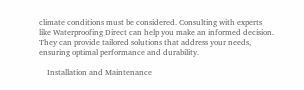climate conditions must be considered. Consulting with experts like Waterproofing Direct can help you make an informed decision. They can provide tailored solutions that address your needs, ensuring optimal performance and durability.

    Installation and Maintenance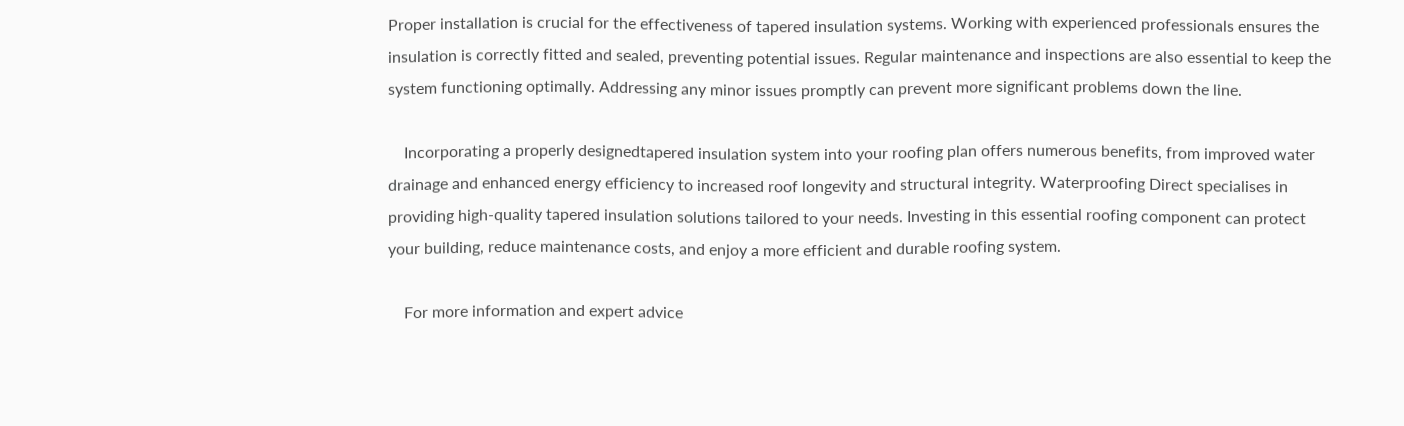Proper installation is crucial for the effectiveness of tapered insulation systems. Working with experienced professionals ensures the insulation is correctly fitted and sealed, preventing potential issues. Regular maintenance and inspections are also essential to keep the system functioning optimally. Addressing any minor issues promptly can prevent more significant problems down the line.

    Incorporating a properly designedtapered insulation system into your roofing plan offers numerous benefits, from improved water drainage and enhanced energy efficiency to increased roof longevity and structural integrity. Waterproofing Direct specialises in providing high-quality tapered insulation solutions tailored to your needs. Investing in this essential roofing component can protect your building, reduce maintenance costs, and enjoy a more efficient and durable roofing system.

    For more information and expert advice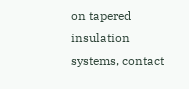on tapered insulation systems, contact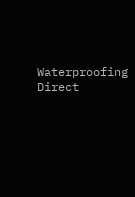Waterproofing Direct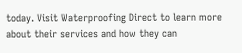today. Visit Waterproofing Direct to learn more about their services and how they can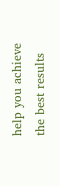help you achieve the best results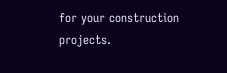for your construction projects.